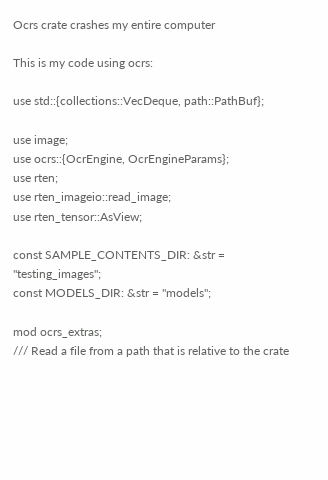Ocrs crate crashes my entire computer

This is my code using ocrs:

use std::{collections::VecDeque, path::PathBuf};

use image;
use ocrs::{OcrEngine, OcrEngineParams};
use rten;
use rten_imageio::read_image;
use rten_tensor::AsView;

const SAMPLE_CONTENTS_DIR: &str = "testing_images";
const MODELS_DIR: &str = "models";

mod ocrs_extras;
/// Read a file from a path that is relative to the crate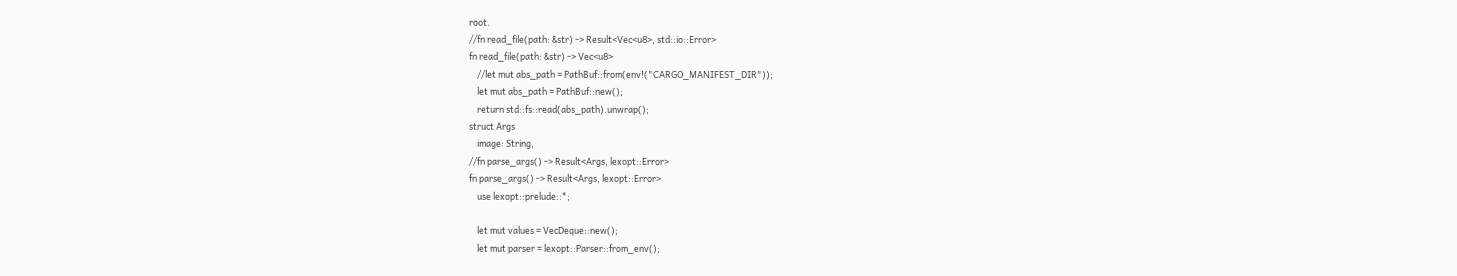root.
//fn read_file(path: &str) -> Result<Vec<u8>, std::io::Error>
fn read_file(path: &str) -> Vec<u8>
    //let mut abs_path = PathBuf::from(env!("CARGO_MANIFEST_DIR"));
    let mut abs_path = PathBuf::new();
    return std::fs::read(abs_path).unwrap();
struct Args
    image: String,
//fn parse_args() -> Result<Args, lexopt::Error>
fn parse_args() -> Result<Args, lexopt::Error>
    use lexopt::prelude::*;

    let mut values = VecDeque::new();
    let mut parser = lexopt::Parser::from_env();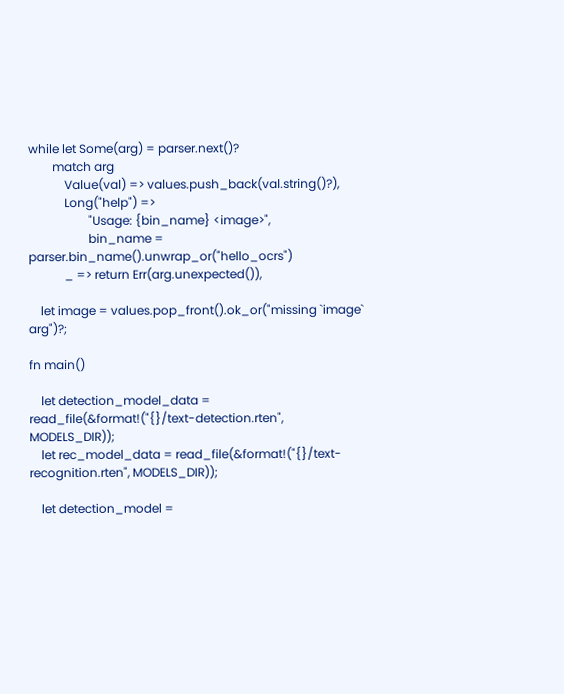while let Some(arg) = parser.next()?
        match arg
            Value(val) => values.push_back(val.string()?),
            Long("help") =>
                    "Usage: {bin_name} <image>",
                    bin_name = parser.bin_name().unwrap_or("hello_ocrs")
            _ => return Err(arg.unexpected()),

    let image = values.pop_front().ok_or("missing `image` arg")?;

fn main()

    let detection_model_data = read_file(&format!("{}/text-detection.rten", MODELS_DIR));
    let rec_model_data = read_file(&format!("{}/text-recognition.rten", MODELS_DIR));

    let detection_model =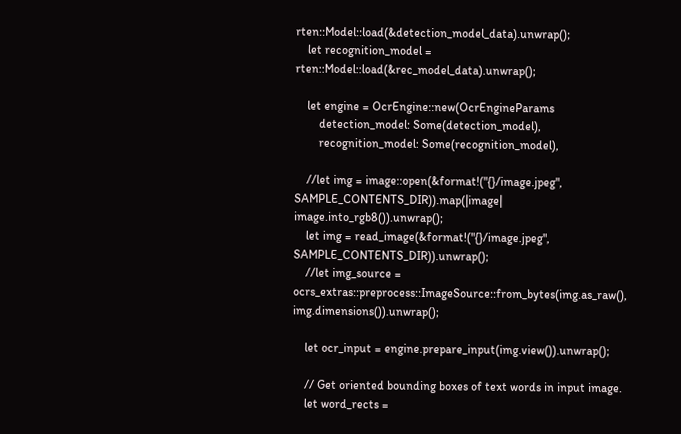rten::Model::load(&detection_model_data).unwrap();
    let recognition_model = rten::Model::load(&rec_model_data).unwrap();

    let engine = OcrEngine::new(OcrEngineParams
        detection_model: Some(detection_model),
        recognition_model: Some(recognition_model),

    //let img = image::open(&format!("{}/image.jpeg", SAMPLE_CONTENTS_DIR)).map(|image| image.into_rgb8()).unwrap();
    let img = read_image(&format!("{}/image.jpeg", SAMPLE_CONTENTS_DIR)).unwrap();
    //let img_source = ocrs_extras::preprocess::ImageSource::from_bytes(img.as_raw(), img.dimensions()).unwrap();

    let ocr_input = engine.prepare_input(img.view()).unwrap();

    // Get oriented bounding boxes of text words in input image.
    let word_rects =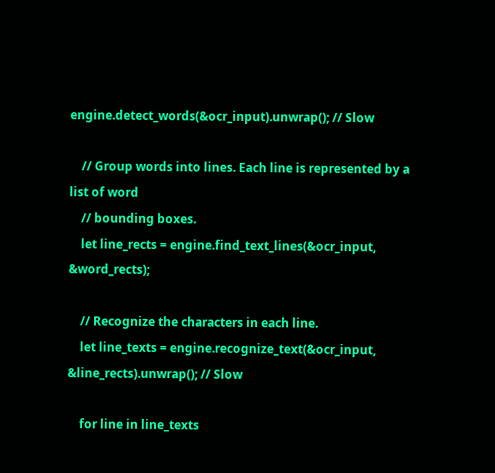engine.detect_words(&ocr_input).unwrap(); // Slow

    // Group words into lines. Each line is represented by a list of word
    // bounding boxes.
    let line_rects = engine.find_text_lines(&ocr_input, &word_rects);

    // Recognize the characters in each line.
    let line_texts = engine.recognize_text(&ocr_input, &line_rects).unwrap(); // Slow

    for line in line_texts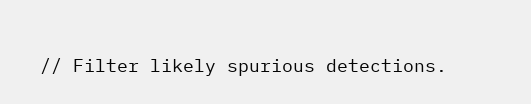// Filter likely spurious detections.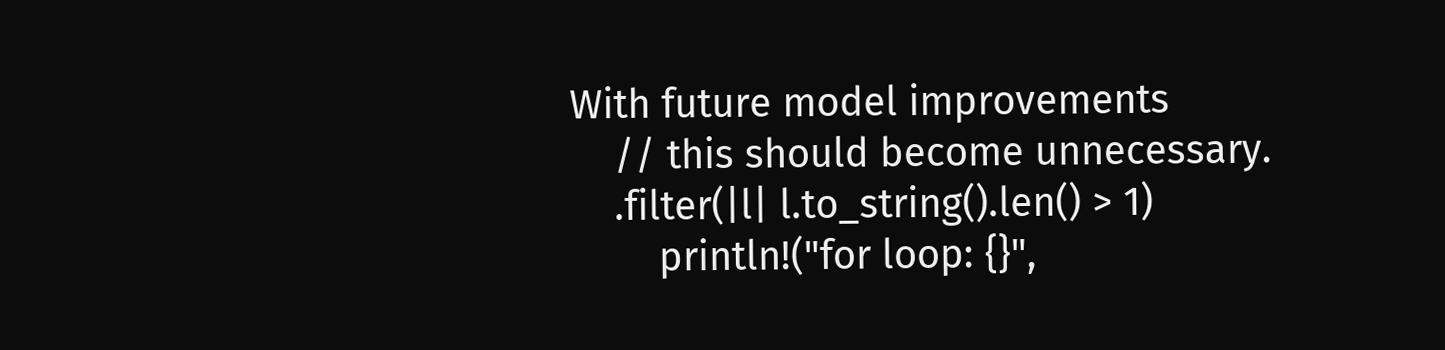With future model improvements
    // this should become unnecessary.
    .filter(|l| l.to_string().len() > 1)
        println!("for loop: {}",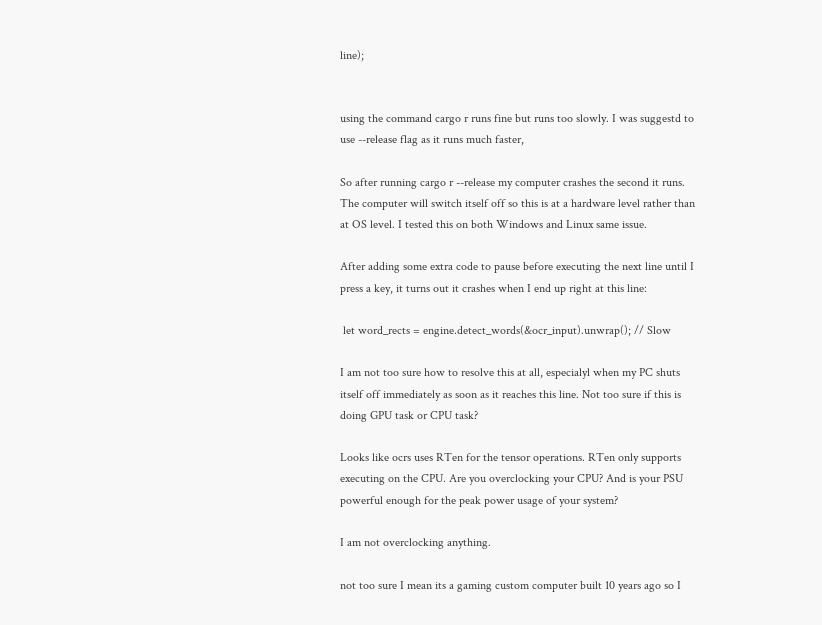line);


using the command cargo r runs fine but runs too slowly. I was suggestd to use --release flag as it runs much faster,

So after running cargo r --release my computer crashes the second it runs. The computer will switch itself off so this is at a hardware level rather than at OS level. I tested this on both Windows and Linux same issue.

After adding some extra code to pause before executing the next line until I press a key, it turns out it crashes when I end up right at this line:

 let word_rects = engine.detect_words(&ocr_input).unwrap(); // Slow

I am not too sure how to resolve this at all, especialyl when my PC shuts itself off immediately as soon as it reaches this line. Not too sure if this is doing GPU task or CPU task?

Looks like ocrs uses RTen for the tensor operations. RTen only supports executing on the CPU. Are you overclocking your CPU? And is your PSU powerful enough for the peak power usage of your system?

I am not overclocking anything.

not too sure I mean its a gaming custom computer built 10 years ago so I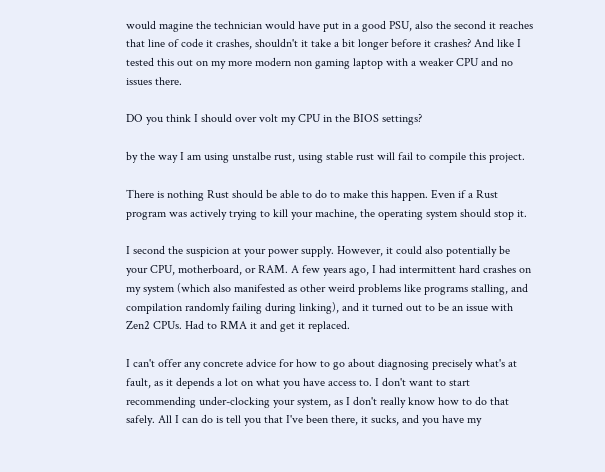would magine the technician would have put in a good PSU, also the second it reaches that line of code it crashes, shouldn't it take a bit longer before it crashes? And like I tested this out on my more modern non gaming laptop with a weaker CPU and no issues there.

DO you think I should over volt my CPU in the BIOS settings?

by the way I am using unstalbe rust, using stable rust will fail to compile this project.

There is nothing Rust should be able to do to make this happen. Even if a Rust program was actively trying to kill your machine, the operating system should stop it.

I second the suspicion at your power supply. However, it could also potentially be your CPU, motherboard, or RAM. A few years ago, I had intermittent hard crashes on my system (which also manifested as other weird problems like programs stalling, and compilation randomly failing during linking), and it turned out to be an issue with Zen2 CPUs. Had to RMA it and get it replaced.

I can't offer any concrete advice for how to go about diagnosing precisely what's at fault, as it depends a lot on what you have access to. I don't want to start recommending under-clocking your system, as I don't really know how to do that safely. All I can do is tell you that I've been there, it sucks, and you have my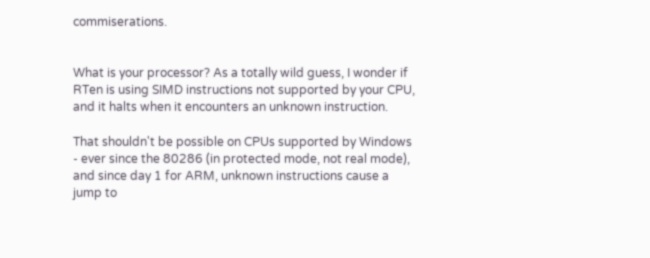commiserations.


What is your processor? As a totally wild guess, I wonder if RTen is using SIMD instructions not supported by your CPU, and it halts when it encounters an unknown instruction.

That shouldn't be possible on CPUs supported by Windows - ever since the 80286 (in protected mode, not real mode), and since day 1 for ARM, unknown instructions cause a jump to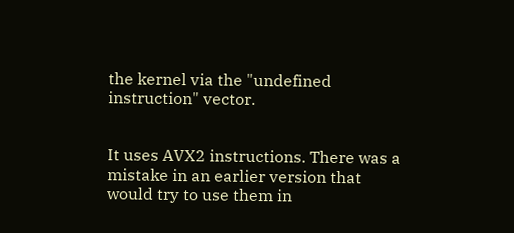the kernel via the "undefined instruction" vector.


It uses AVX2 instructions. There was a mistake in an earlier version that would try to use them in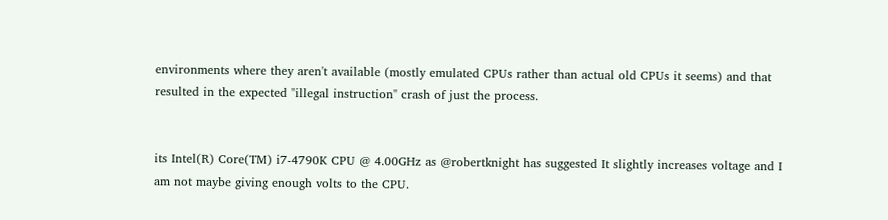environments where they aren't available (mostly emulated CPUs rather than actual old CPUs it seems) and that resulted in the expected "illegal instruction" crash of just the process.


its Intel(R) Core(TM) i7-4790K CPU @ 4.00GHz as @robertknight has suggested It slightly increases voltage and I am not maybe giving enough volts to the CPU.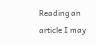Reading an article I may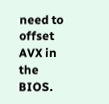need to offset AVX in the BIOS.